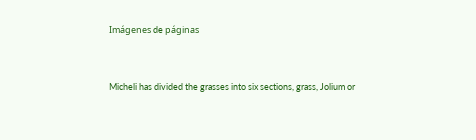Imágenes de páginas


Micheli has divided the grasses into six sections, grass, Jolium or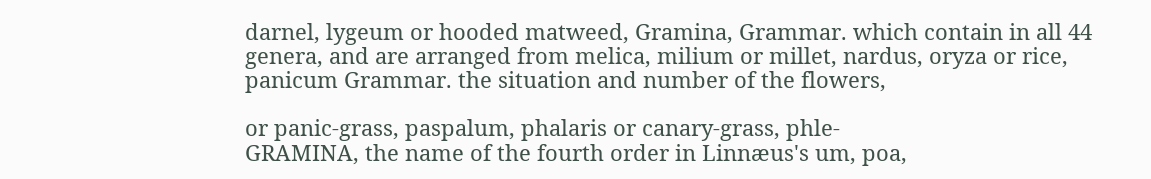darnel, lygeum or hooded matweed, Gramina, Grammar. which contain in all 44 genera, and are arranged from melica, milium or millet, nardus, oryza or rice, panicum Grammar. the situation and number of the flowers,

or panic-grass, paspalum, phalaris or canary-grass, phle-
GRAMINA, the name of the fourth order in Linnæus's um, poa,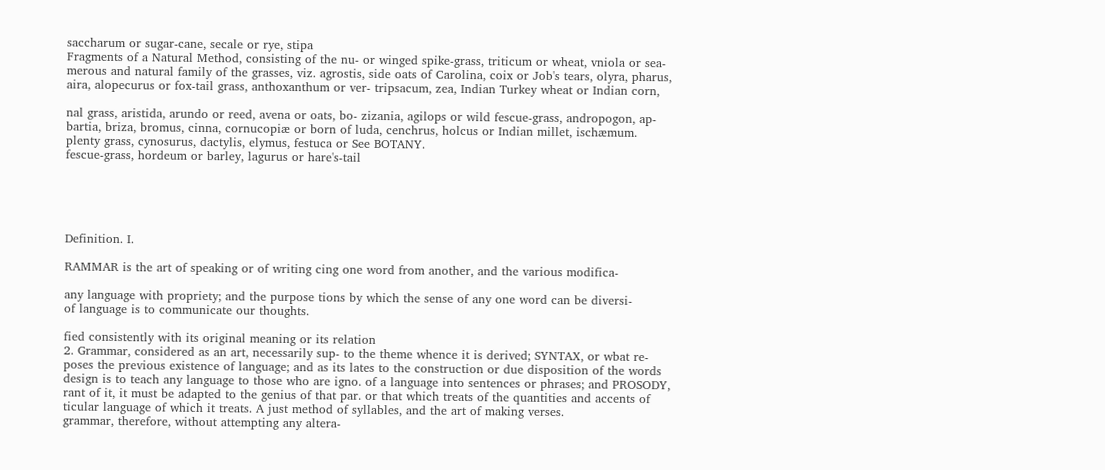saccharum or sugar-cane, secale or rye, stipa
Fragments of a Natural Method, consisting of the nu- or winged spike-grass, triticum or wheat, vniola or sea-
merous and natural family of the grasses, viz. agrostis, side oats of Carolina, coix or Job's tears, olyra, pharus,
aira, alopecurus or fox-tail grass, anthoxanthum or ver- tripsacum, zea, Indian Turkey wheat or Indian corn,

nal grass, aristida, arundo or reed, avena or oats, bo- zizania, agilops or wild fescue-grass, andropogon, ap-
bartia, briza, bromus, cinna, cornucopiæ or born of luda, cenchrus, holcus or Indian millet, ischæmum.
plenty grass, cynosurus, dactylis, elymus, festuca or See BOTANY.
fescue-grass, hordeum or barley, lagurus or hare's-tail





Definition. I.

RAMMAR is the art of speaking or of writing cing one word from another, and the various modifica-

any language with propriety; and the purpose tions by which the sense of any one word can be diversi-
of language is to communicate our thoughts.

fied consistently with its original meaning or its relation
2. Grammar, considered as an art, necessarily sup- to the theme whence it is derived; SYNTAX, or wbat re-
poses the previous existence of language; and as its lates to the construction or due disposition of the words
design is to teach any language to those who are igno. of a language into sentences or phrases; and PROSODY,
rant of it, it must be adapted to the genius of that par. or that which treats of the quantities and accents of
ticular language of which it treats. A just method of syllables, and the art of making verses.
grammar, therefore, without attempting any altera-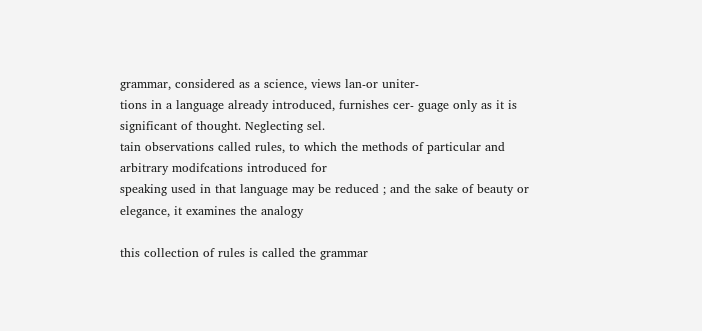grammar, considered as a science, views lan-or uniter-
tions in a language already introduced, furnishes cer- guage only as it is significant of thought. Neglecting sel.
tain observations called rules, to which the methods of particular and arbitrary modifcations introduced for
speaking used in that language may be reduced ; and the sake of beauty or elegance, it examines the analogy

this collection of rules is called the grammar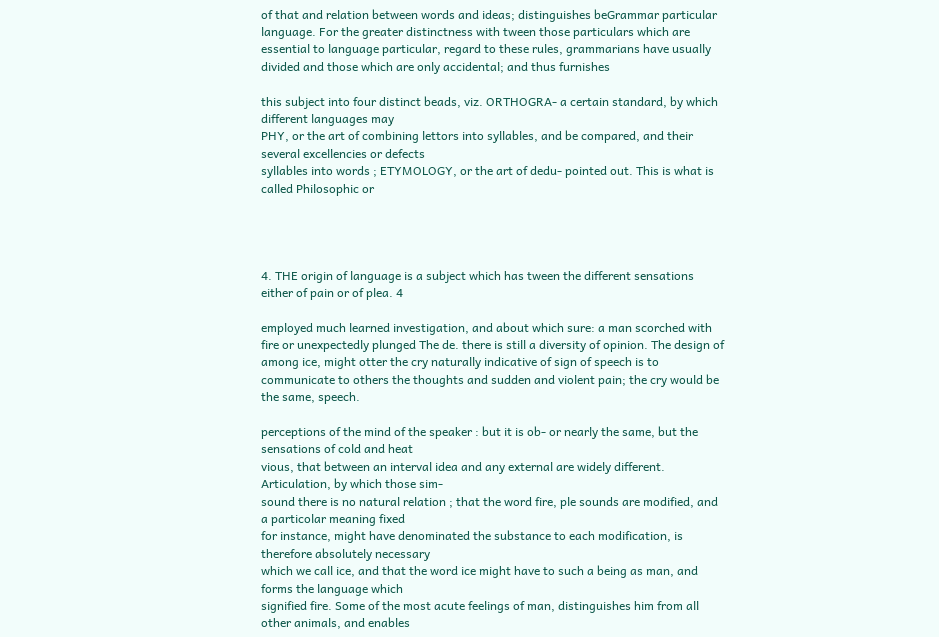of that and relation between words and ideas; distinguishes beGrammar particular language. For the greater distinctness with tween those particulars which are essential to language particular, regard to these rules, grammarians have usually divided and those which are only accidental; and thus furnishes

this subject into four distinct beads, viz. ORTHOGRA- a certain standard, by which different languages may
PHY, or the art of combining lettors into syllables, and be compared, and their several excellencies or defects
syllables into words ; ETYMOLOGY, or the art of dedu- pointed out. This is what is called Philosophic or




4. THE origin of language is a subject which has tween the different sensations either of pain or of plea. 4

employed much learned investigation, and about which sure: a man scorched with fire or unexpectedly plunged The de. there is still a diversity of opinion. The design of among ice, might otter the cry naturally indicative of sign of speech is to communicate to others the thoughts and sudden and violent pain; the cry would be the same, speech.

perceptions of the mind of the speaker : but it is ob- or nearly the same, but the sensations of cold and heat
vious, that between an interval idea and any external are widely different. Articulation, by which those sim-
sound there is no natural relation ; that the word fire, ple sounds are modified, and a particolar meaning fixed
for instance, might have denominated the substance to each modification, is therefore absolutely necessary
which we call ice, and that the word ice might have to such a being as man, and forms the language which
signified fire. Some of the most acute feelings of man, distinguishes him from all other animals, and enables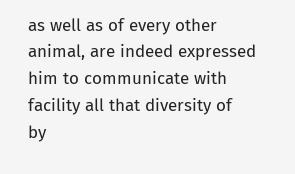as well as of every other animal, are indeed expressed him to communicate with facility all that diversity of
by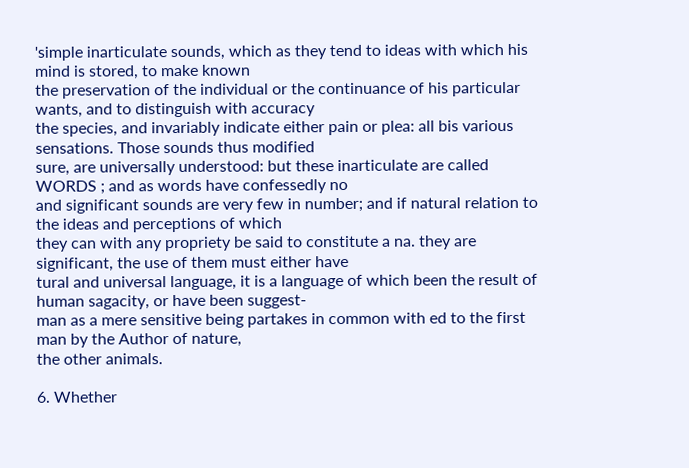'simple inarticulate sounds, which as they tend to ideas with which his mind is stored, to make known
the preservation of the individual or the continuance of his particular wants, and to distinguish with accuracy
the species, and invariably indicate either pain or plea: all bis various sensations. Those sounds thus modified
sure, are universally understood: but these inarticulate are called WORDS ; and as words have confessedly no
and significant sounds are very few in number; and if natural relation to the ideas and perceptions of which
they can with any propriety be said to constitute a na. they are significant, the use of them must either have
tural and universal language, it is a language of which been the result of human sagacity, or have been suggest-
man as a mere sensitive being partakes in common with ed to the first man by the Author of nature,
the other animals.

6. Whether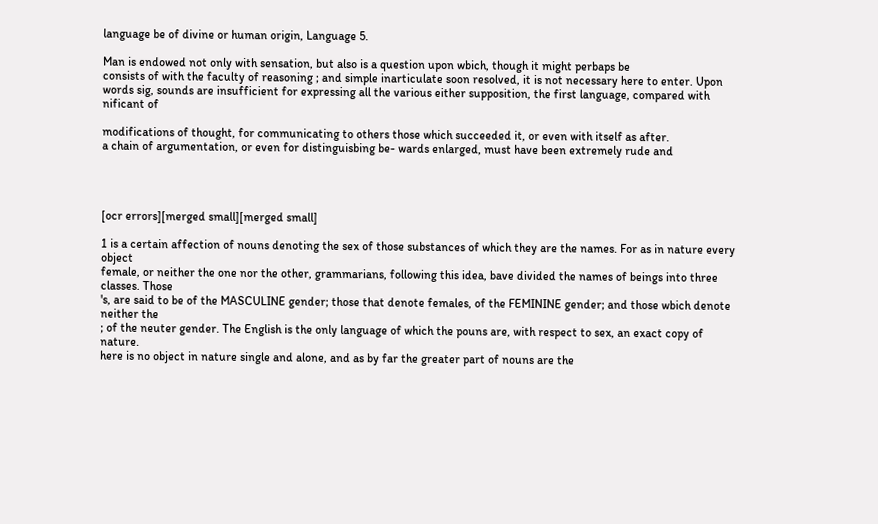language be of divine or human origin, Language 5.

Man is endowed not only with sensation, but also is a question upon wbich, though it might perbaps be
consists of with the faculty of reasoning ; and simple inarticulate soon resolved, it is not necessary here to enter. Upon
words sig, sounds are insufficient for expressing all the various either supposition, the first language, compared with
nificant of

modifications of thought, for communicating to others those which succeeded it, or even with itself as after.
a chain of argumentation, or even for distinguisbing be- wards enlarged, must have been extremely rude and




[ocr errors][merged small][merged small]

1 is a certain affection of nouns denoting the sex of those substances of which they are the names. For as in nature every object
female, or neither the one nor the other, grammarians, following this idea, bave divided the names of beings into three classes. Those
's, are said to be of the MASCULINE gender; those that denote females, of the FEMININE gender; and those wbich denote neither the
; of the neuter gender. The English is the only language of which the pouns are, with respect to sex, an exact copy of nature.
here is no object in nature single and alone, and as by far the greater part of nouns are the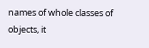names of whole classes of objects, it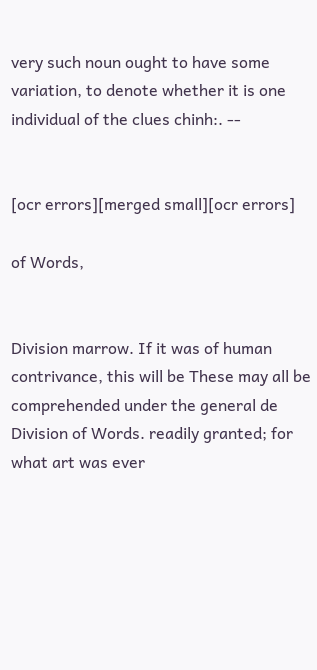very such noun ought to have some variation, to denote whether it is one individual of the clues chinh:. --


[ocr errors][merged small][ocr errors]

of Words,


Division marrow. If it was of human contrivance, this will be These may all be comprehended under the general de Division of Words. readily granted; for what art was ever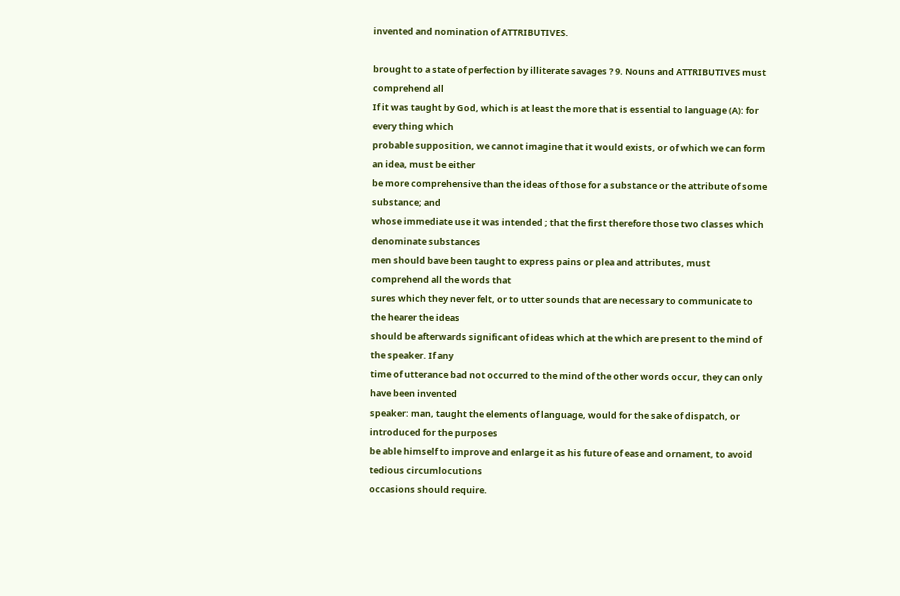invented and nomination of ATTRIBUTIVES.

brought to a state of perfection by illiterate savages ? 9. Nouns and ATTRIBUTIVES must comprehend all
If it was taught by God, which is at least the more that is essential to language (A): for every thing which
probable supposition, we cannot imagine that it would exists, or of which we can form an idea, must be either
be more comprehensive than the ideas of those for a substance or the attribute of some substance; and
whose immediate use it was intended ; that the first therefore those two classes which denominate substances
men should bave been taught to express pains or plea and attributes, must comprehend all the words that
sures which they never felt, or to utter sounds that are necessary to communicate to the hearer the ideas
should be afterwards significant of ideas which at the which are present to the mind of the speaker. If any
time of utterance bad not occurred to the mind of the other words occur, they can only have been invented
speaker: man, taught the elements of language, would for the sake of dispatch, or introduced for the purposes
be able himself to improve and enlarge it as his future of ease and ornament, to avoid tedious circumlocutions
occasions should require.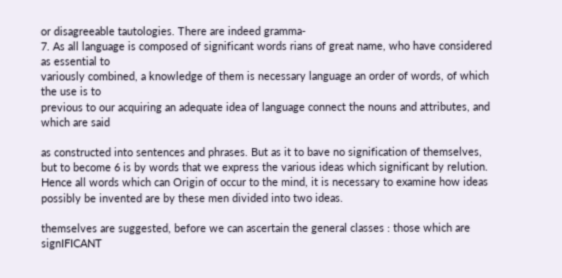or disagreeable tautologies. There are indeed gramma-
7. As all language is composed of significant words rians of great name, who have considered as essential to
variously combined, a knowledge of them is necessary language an order of words, of which the use is to
previous to our acquiring an adequate idea of language connect the nouns and attributes, and which are said

as constructed into sentences and phrases. But as it to bave no signification of themselves, but to become 6 is by words that we express the various ideas which significant by relution. Hence all words which can Origin of occur to the mind, it is necessary to examine how ideas possibly be invented are by these men divided into two ideas.

themselves are suggested, before we can ascertain the general classes : those which are signIFICANT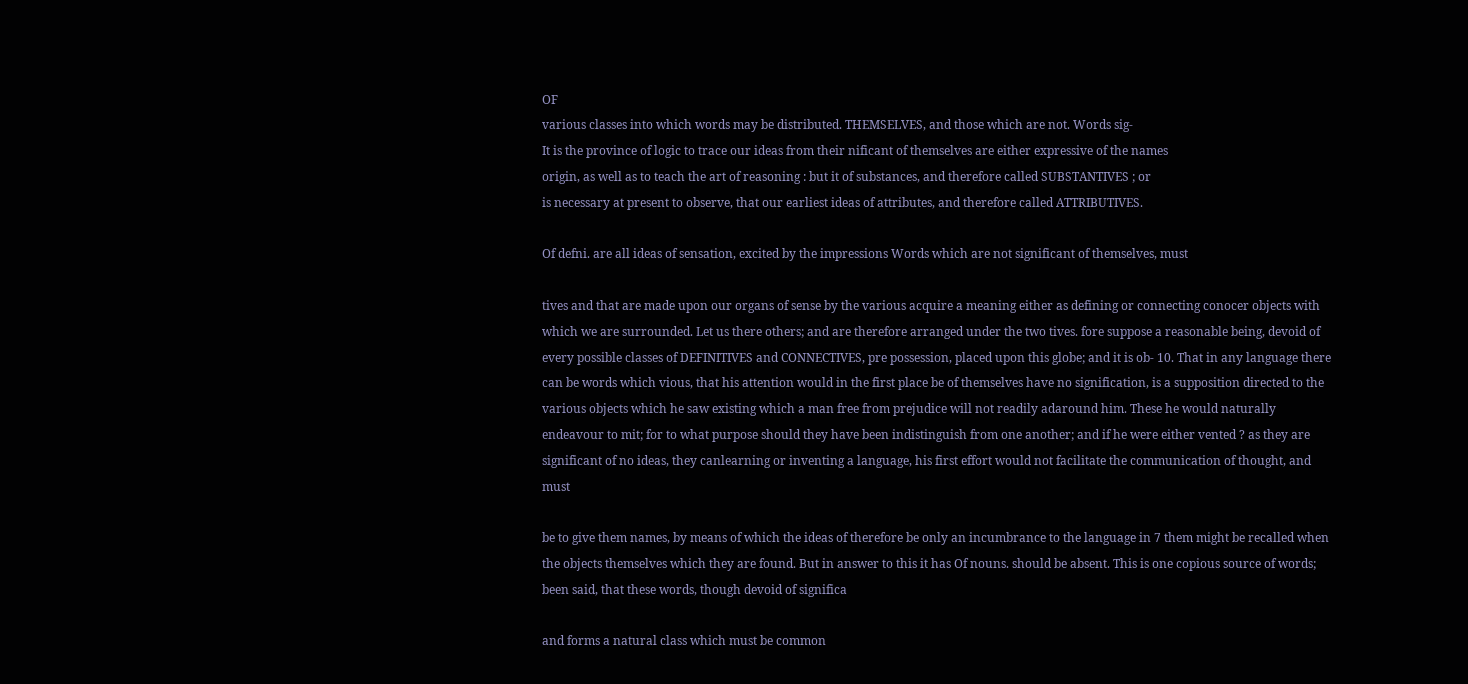OF
various classes into which words may be distributed. THEMSELVES, and those which are not. Words sig-
It is the province of logic to trace our ideas from their nificant of themselves are either expressive of the names
origin, as well as to teach the art of reasoning : but it of substances, and therefore called SUBSTANTIVES ; or
is necessary at present to observe, that our earliest ideas of attributes, and therefore called ATTRIBUTIVES.

Of defni. are all ideas of sensation, excited by the impressions Words which are not significant of themselves, must

tives and that are made upon our organs of sense by the various acquire a meaning either as defining or connecting conocer objects with which we are surrounded. Let us there others; and are therefore arranged under the two tives. fore suppose a reasonable being, devoid of every possible classes of DEFINITIVES and CONNECTIVES, pre possession, placed upon this globe; and it is ob- 10. That in any language there can be words which vious, that his attention would in the first place be of themselves have no signification, is a supposition directed to the various objects which he saw existing which a man free from prejudice will not readily adaround him. These he would naturally endeavour to mit; for to what purpose should they have been indistinguish from one another; and if he were either vented ? as they are significant of no ideas, they canlearning or inventing a language, his first effort would not facilitate the communication of thought, and must

be to give them names, by means of which the ideas of therefore be only an incumbrance to the language in 7 them might be recalled when the objects themselves which they are found. But in answer to this it has Of nouns. should be absent. This is one copious source of words; been said, that these words, though devoid of significa

and forms a natural class which must be common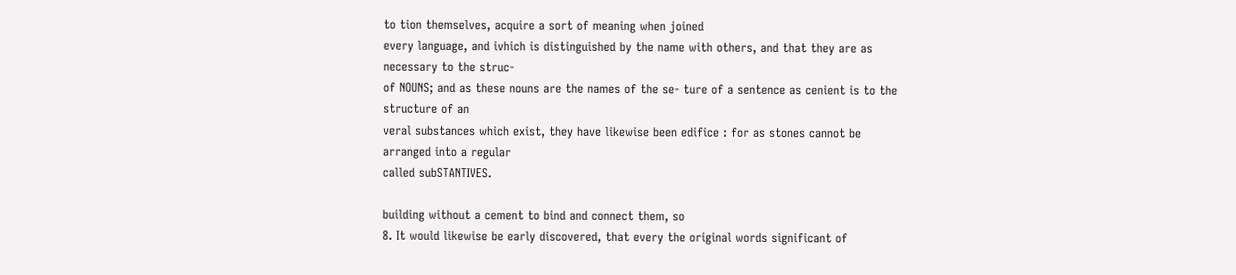to tion themselves, acquire a sort of meaning when joined
every language, and ivhich is distinguished by the name with others, and that they are as necessary to the struc-
of NOUNS; and as these nouns are the names of the se- ture of a sentence as cenient is to the structure of an
veral substances which exist, they have likewise been edifice : for as stones cannot be arranged into a regular
called subSTANTIVES.

building without a cement to bind and connect them, so
8. It would likewise be early discovered, that every the original words significant of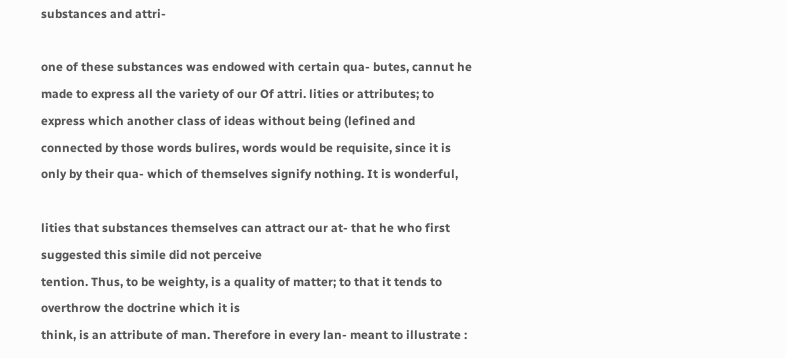substances and attri-

one of these substances was endowed with certain qua- butes, cannut he made to express all the variety of our Of attri. lities or attributes; to express which another class of ideas without being (lefined and connected by those words bulires, words would be requisite, since it is only by their qua- which of themselves signify nothing. It is wonderful,

lities that substances themselves can attract our at- that he who first suggested this simile did not perceive
tention. Thus, to be weighty, is a quality of matter; to that it tends to overthrow the doctrine which it is
think, is an attribute of man. Therefore in every lan- meant to illustrate :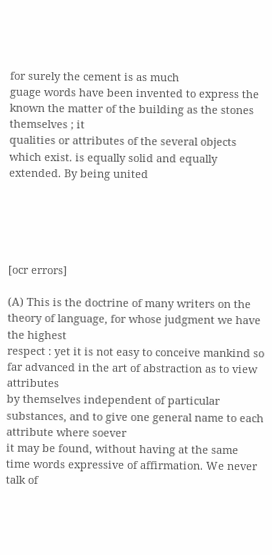for surely the cement is as much
guage words have been invented to express the known the matter of the building as the stones themselves ; it
qualities or attributes of the several objects which exist. is equally solid and equally extended. By being united





[ocr errors]

(A) This is the doctrine of many writers on the theory of language, for whose judgment we have the highest
respect : yet it is not easy to conceive mankind so far advanced in the art of abstraction as to view attributes
by themselves independent of particular substances, and to give one general name to each attribute where soever
it may be found, without having at the same time words expressive of affirmation. We never talk of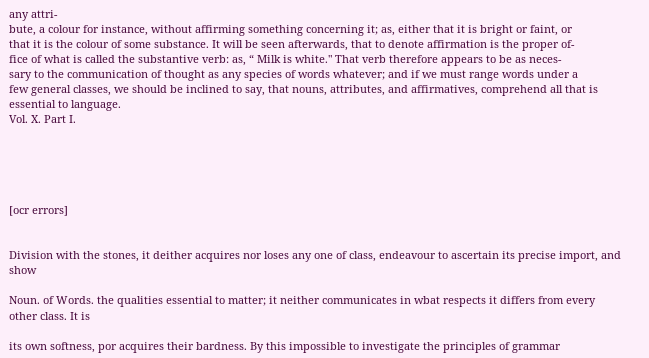any attri-
bute, a colour for instance, without affirming something concerning it; as, either that it is bright or faint, or
that it is the colour of some substance. It will be seen afterwards, that to denote affirmation is the proper of-
fice of what is called the substantive verb: as, “ Milk is white." That verb therefore appears to be as neces-
sary to the communication of thought as any species of words whatever; and if we must range words under a
few general classes, we should be inclined to say, that nouns, attributes, and affirmatives, comprehend all that is
essential to language.
Vol. X. Part I.





[ocr errors]


Division with the stones, it deither acquires nor loses any one of class, endeavour to ascertain its precise import, and show

Noun. of Words. the qualities essential to matter; it neither communicates in wbat respects it differs from every other class. It is

its own softness, por acquires their bardness. By this impossible to investigate the principles of grammar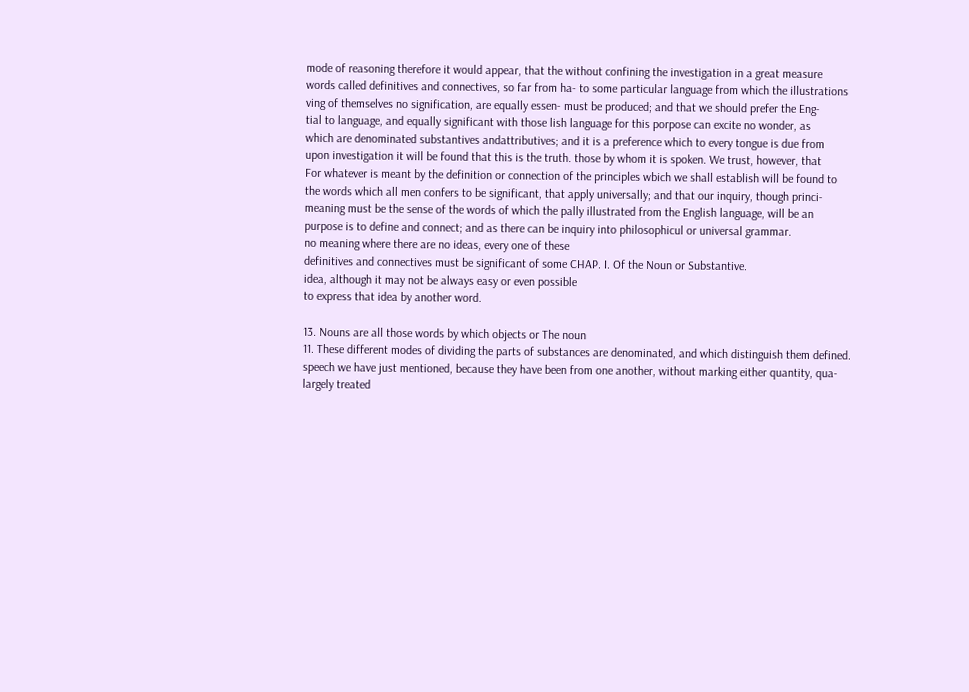mode of reasoning therefore it would appear, that the without confining the investigation in a great measure
words called definitives and connectives, so far from ha- to some particular language from which the illustrations
ving of themselves no signification, are equally essen- must be produced; and that we should prefer the Eng-
tial to language, and equally significant with those lish language for this porpose can excite no wonder, as
which are denominated substantives andattributives; and it is a preference which to every tongue is due from
upon investigation it will be found that this is the truth. those by whom it is spoken. We trust, however, that
For whatever is meant by the definition or connection of the principles wbich we shall establish will be found to
the words which all men confers to be significant, that apply universally; and that our inquiry, though princi-
meaning must be the sense of the words of which the pally illustrated from the English language, will be an
purpose is to define and connect; and as there can be inquiry into philosophicul or universal grammar.
no meaning where there are no ideas, every one of these
definitives and connectives must be significant of some CHAP. I. Of the Noun or Substantive.
idea, although it may not be always easy or even possible
to express that idea by another word.

13. Nouns are all those words by which objects or The noun
11. These different modes of dividing the parts of substances are denominated, and which distinguish them defined.
speech we have just mentioned, because they have been from one another, without marking either quantity, qua-
largely treated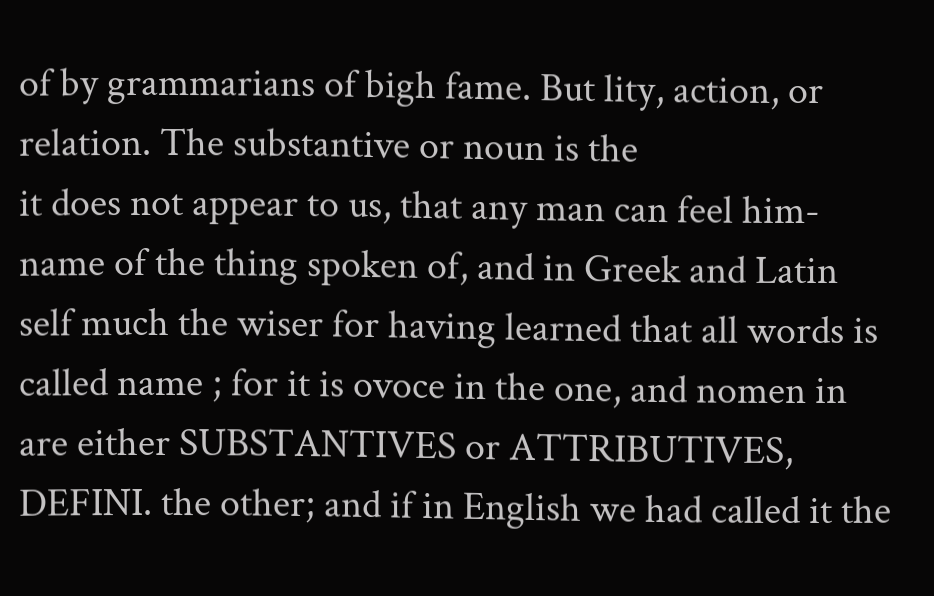of by grammarians of bigh fame. But lity, action, or relation. The substantive or noun is the
it does not appear to us, that any man can feel him- name of the thing spoken of, and in Greek and Latin
self much the wiser for having learned that all words is called name ; for it is ovoce in the one, and nomen in
are either SUBSTANTIVES or ATTRIBUTIVES, DEFINI. the other; and if in English we had called it the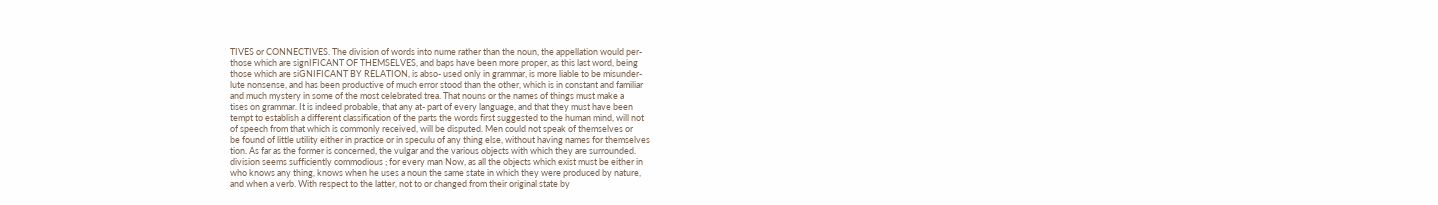TIVES or CONNECTIVES. The division of words into nume rather than the noun, the appellation would per-
those which are signIFICANT OF THEMSELVES, and baps have been more proper, as this last word, being
those which are siGNIFICANT BY RELATION, is abso- used only in grammar, is more liable to be misunder-
lute nonsense, and has been productive of much error stood than the other, which is in constant and familiar
and much mystery in some of the most celebrated trea. That nouns or the names of things must make a
tises on grammar. It is indeed probable, that any at- part of every language, and that they must have been
tempt to establish a different classification of the parts the words first suggested to the human mind, will not
of speech from that which is commonly received, will be disputed. Men could not speak of themselves or
be found of little utility either in practice or in speculu of any thing else, without having names for themselves
tion. As far as the former is concerned, the vulgar and the various objects with which they are surrounded.
division seems sufficiently commodious ; for every man Now, as all the objects which exist must be either in
who knows any thing, knows when he uses a noun the same state in which they were produced by nature,
and when a verb. With respect to the latter, not to or changed from their original state by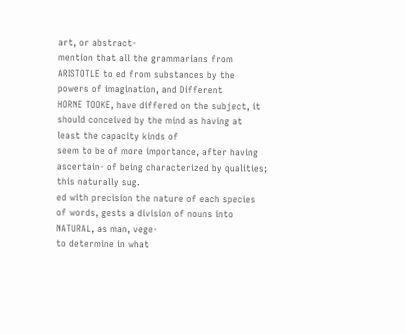art, or abstract-
mention that all the grammarians from ARISTOTLE to ed from substances by the powers of imagination, and Different
HORNE TOOKE, have differed on the subject, it should conceived by the mind as having at least the capacity kinds of
seem to be of more importance, after having ascertain- of being characterized by qualities; this naturally sug.
ed with precision the nature of each species of words, gests a division of nouns into NATURAL, as man, vege-
to determine in what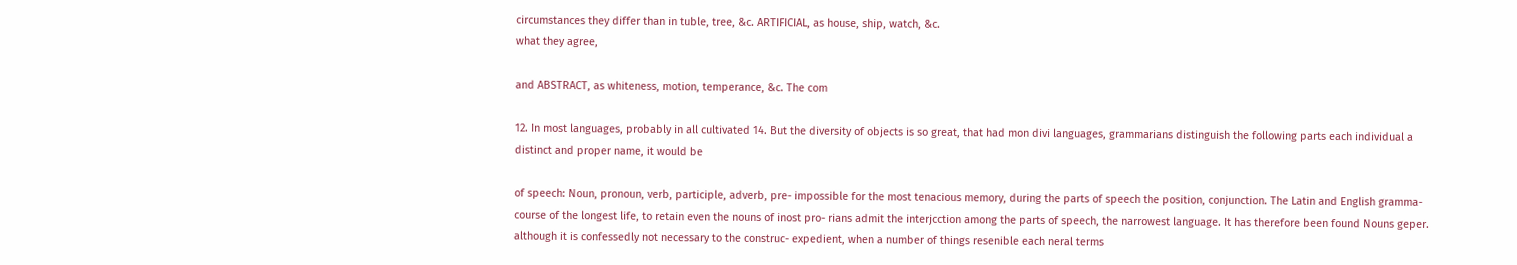circumstances they differ than in tuble, tree, &c. ARTIFICIAL, as house, ship, watch, &c.
what they agree,

and ABSTRACT, as whiteness, motion, temperance, &c. The com

12. In most languages, probably in all cultivated 14. But the diversity of objects is so great, that had mon divi languages, grammarians distinguish the following parts each individual a distinct and proper name, it would be

of speech: Noun, pronoun, verb, participle, adverb, pre- impossible for the most tenacious memory, during the parts of speech the position, conjunction. The Latin and English gramma- course of the longest life, to retain even the nouns of inost pro- rians admit the interjcction among the parts of speech, the narrowest language. It has therefore been found Nouns geper. although it is confessedly not necessary to the construc- expedient, when a number of things resenible each neral terms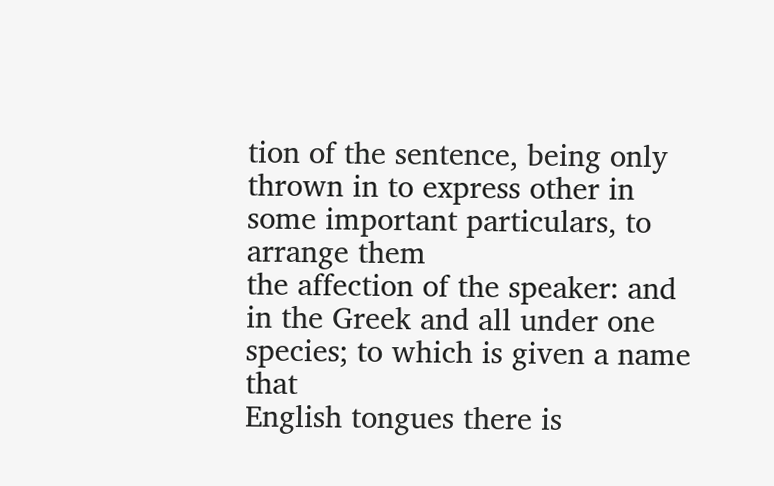tion of the sentence, being only thrown in to express other in some important particulars, to arrange them
the affection of the speaker: and in the Greek and all under one species; to which is given a name that
English tongues there is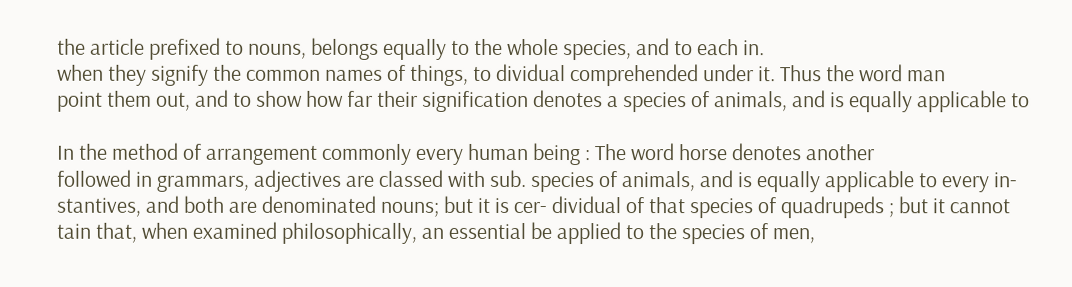the article prefixed to nouns, belongs equally to the whole species, and to each in.
when they signify the common names of things, to dividual comprehended under it. Thus the word man
point them out, and to show how far their signification denotes a species of animals, and is equally applicable to

In the method of arrangement commonly every human being : The word horse denotes another
followed in grammars, adjectives are classed with sub. species of animals, and is equally applicable to every in-
stantives, and both are denominated nouns; but it is cer- dividual of that species of quadrupeds ; but it cannot
tain that, when examined philosophically, an essential be applied to the species of men,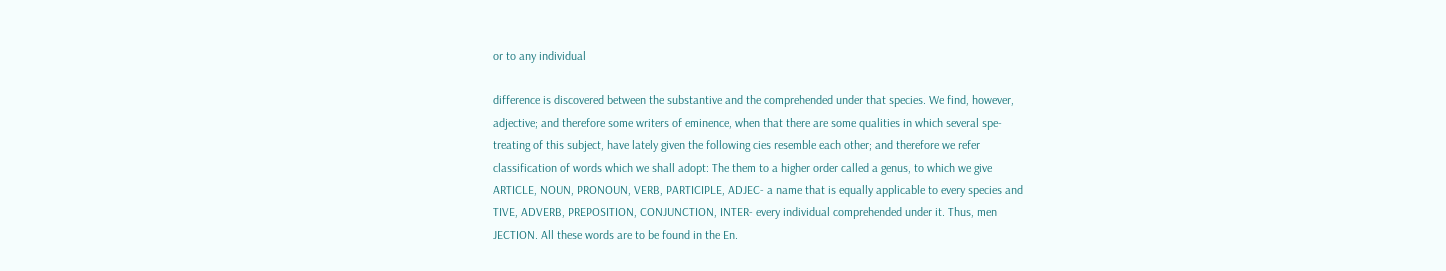or to any individual

difference is discovered between the substantive and the comprehended under that species. We find, however,
adjective; and therefore some writers of eminence, when that there are some qualities in which several spe-
treating of this subject, have lately given the following cies resemble each other; and therefore we refer
classification of words which we shall adopt: The them to a higher order called a genus, to which we give
ARTICLE, NOUN, PRONOUN, VERB, PARTICIPLE, ADJEC- a name that is equally applicable to every species and
TIVE, ADVERB, PREPOSITION, CONJUNCTION, INTER- every individual comprehended under it. Thus, men
JECTION. All these words are to be found in the En.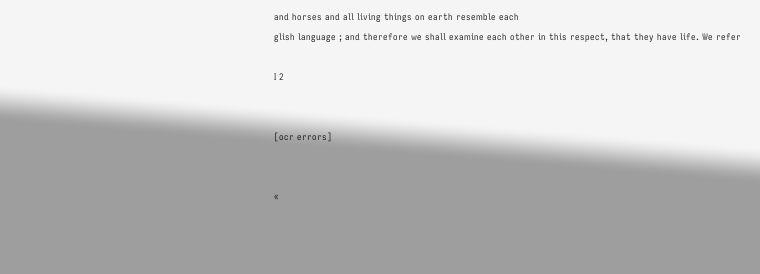and horses and all living things on earth resemble each
glish language ; and therefore we shall examine each other in this respect, that they have life. We refer

I 2


[ocr errors]


«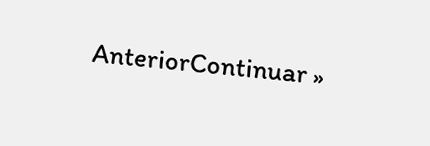AnteriorContinuar »